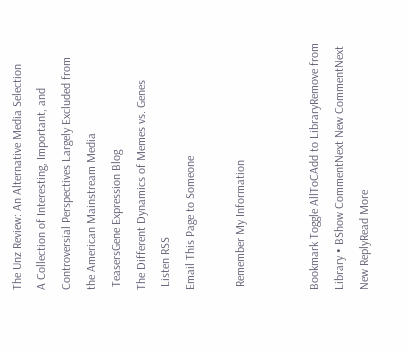The Unz Review: An Alternative Media Selection
A Collection of Interesting, Important, and Controversial Perspectives Largely Excluded from the American Mainstream Media
 TeasersGene Expression Blog
The Different Dynamics of Memes vs. Genes
 Listen RSS
Email This Page to Someone

 Remember My Information


Bookmark Toggle AllToCAdd to LibraryRemove from Library • BShow CommentNext New CommentNext New ReplyRead More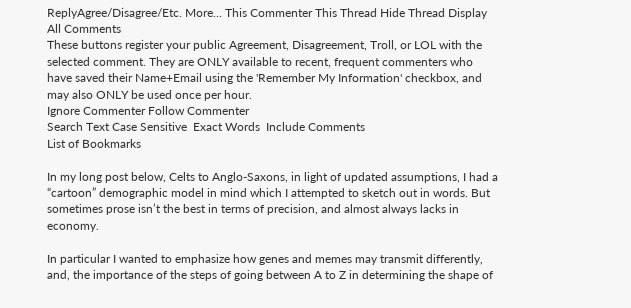ReplyAgree/Disagree/Etc. More... This Commenter This Thread Hide Thread Display All Comments
These buttons register your public Agreement, Disagreement, Troll, or LOL with the selected comment. They are ONLY available to recent, frequent commenters who have saved their Name+Email using the 'Remember My Information' checkbox, and may also ONLY be used once per hour.
Ignore Commenter Follow Commenter
Search Text Case Sensitive  Exact Words  Include Comments
List of Bookmarks

In my long post below, Celts to Anglo-Saxons, in light of updated assumptions, I had a “cartoon” demographic model in mind which I attempted to sketch out in words. But sometimes prose isn’t the best in terms of precision, and almost always lacks in economy.

In particular I wanted to emphasize how genes and memes may transmit differently, and, the importance of the steps of going between A to Z in determining the shape of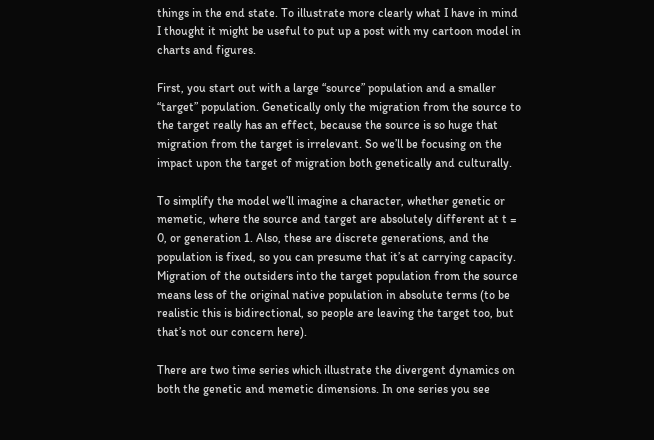things in the end state. To illustrate more clearly what I have in mind I thought it might be useful to put up a post with my cartoon model in charts and figures.

First, you start out with a large “source” population and a smaller “target” population. Genetically only the migration from the source to the target really has an effect, because the source is so huge that migration from the target is irrelevant. So we’ll be focusing on the impact upon the target of migration both genetically and culturally.

To simplify the model we’ll imagine a character, whether genetic or memetic, where the source and target are absolutely different at t = 0, or generation 1. Also, these are discrete generations, and the population is fixed, so you can presume that it’s at carrying capacity. Migration of the outsiders into the target population from the source means less of the original native population in absolute terms (to be realistic this is bidirectional, so people are leaving the target too, but that’s not our concern here).

There are two time series which illustrate the divergent dynamics on both the genetic and memetic dimensions. In one series you see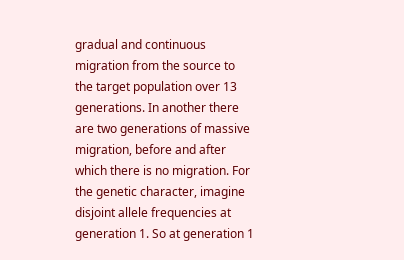gradual and continuous migration from the source to the target population over 13 generations. In another there are two generations of massive migration, before and after which there is no migration. For the genetic character, imagine disjoint allele frequencies at generation 1. So at generation 1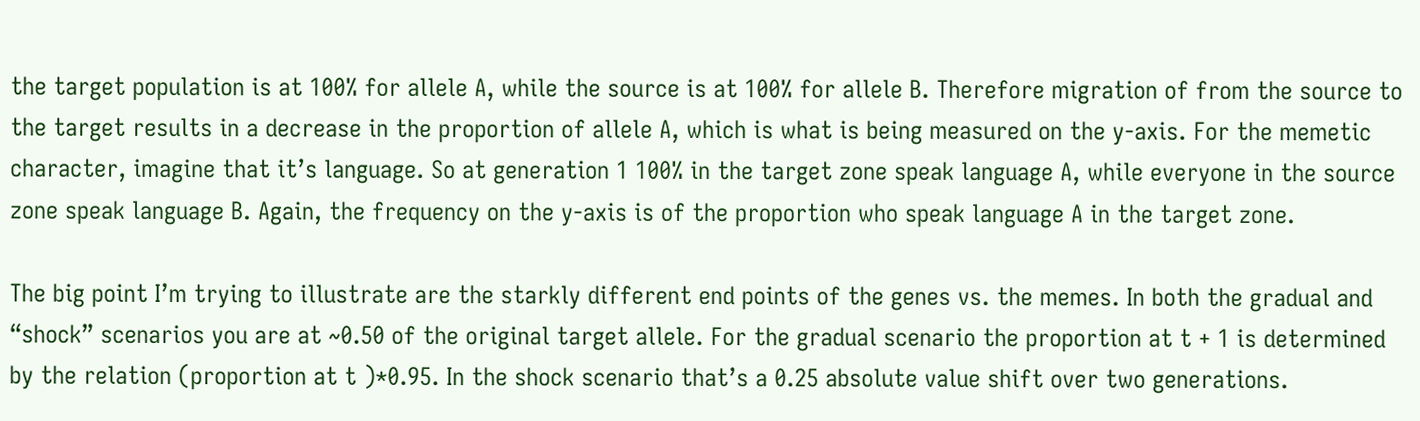the target population is at 100% for allele A, while the source is at 100% for allele B. Therefore migration of from the source to the target results in a decrease in the proportion of allele A, which is what is being measured on the y-axis. For the memetic character, imagine that it’s language. So at generation 1 100% in the target zone speak language A, while everyone in the source zone speak language B. Again, the frequency on the y-axis is of the proportion who speak language A in the target zone.

The big point I’m trying to illustrate are the starkly different end points of the genes vs. the memes. In both the gradual and “shock” scenarios you are at ~0.50 of the original target allele. For the gradual scenario the proportion at t + 1 is determined by the relation (proportion at t )*0.95. In the shock scenario that’s a 0.25 absolute value shift over two generations.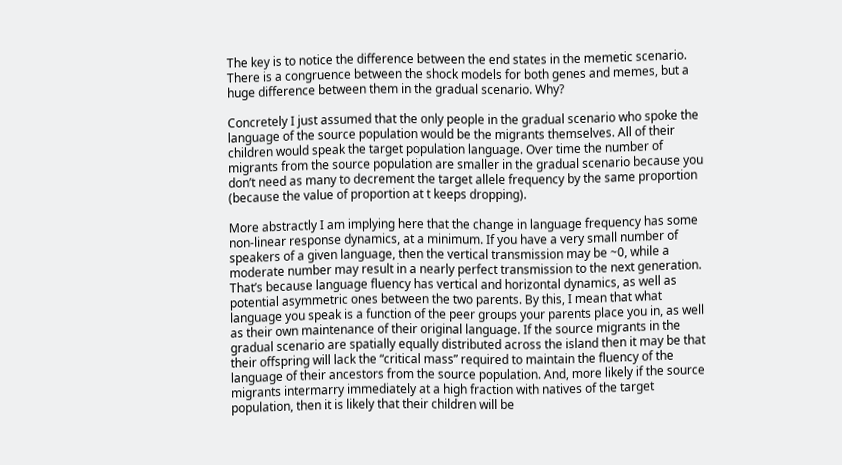The key is to notice the difference between the end states in the memetic scenario. There is a congruence between the shock models for both genes and memes, but a huge difference between them in the gradual scenario. Why?

Concretely I just assumed that the only people in the gradual scenario who spoke the language of the source population would be the migrants themselves. All of their children would speak the target population language. Over time the number of migrants from the source population are smaller in the gradual scenario because you don’t need as many to decrement the target allele frequency by the same proportion (because the value of proportion at t keeps dropping).

More abstractly I am implying here that the change in language frequency has some non-linear response dynamics, at a minimum. If you have a very small number of speakers of a given language, then the vertical transmission may be ~0, while a moderate number may result in a nearly perfect transmission to the next generation. That’s because language fluency has vertical and horizontal dynamics, as well as potential asymmetric ones between the two parents. By this, I mean that what language you speak is a function of the peer groups your parents place you in, as well as their own maintenance of their original language. If the source migrants in the gradual scenario are spatially equally distributed across the island then it may be that their offspring will lack the “critical mass” required to maintain the fluency of the language of their ancestors from the source population. And, more likely if the source migrants intermarry immediately at a high fraction with natives of the target population, then it is likely that their children will be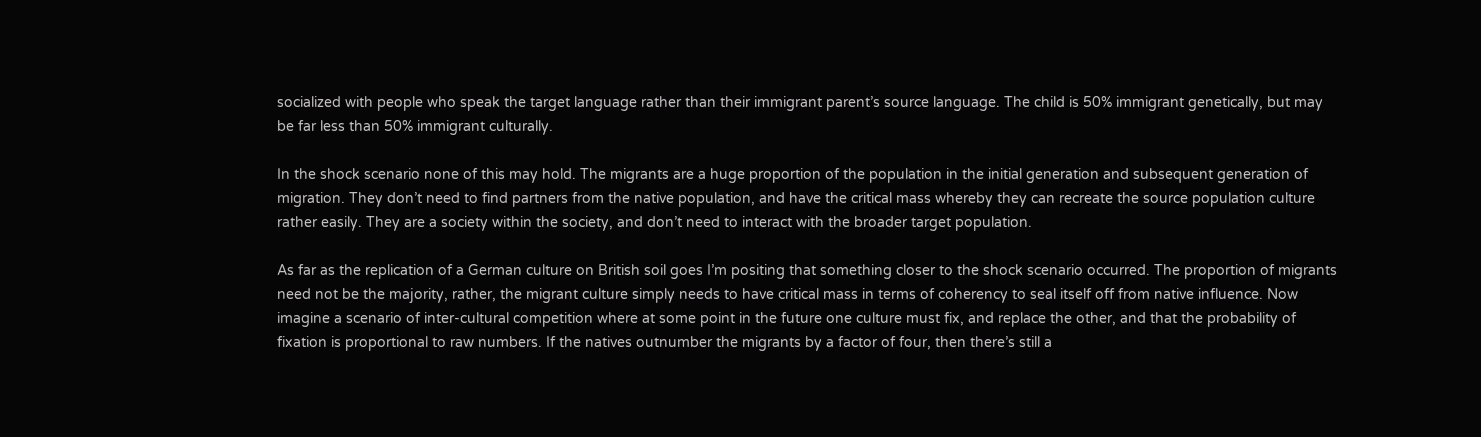socialized with people who speak the target language rather than their immigrant parent’s source language. The child is 50% immigrant genetically, but may be far less than 50% immigrant culturally.

In the shock scenario none of this may hold. The migrants are a huge proportion of the population in the initial generation and subsequent generation of migration. They don’t need to find partners from the native population, and have the critical mass whereby they can recreate the source population culture rather easily. They are a society within the society, and don’t need to interact with the broader target population.

As far as the replication of a German culture on British soil goes I’m positing that something closer to the shock scenario occurred. The proportion of migrants need not be the majority, rather, the migrant culture simply needs to have critical mass in terms of coherency to seal itself off from native influence. Now imagine a scenario of inter-cultural competition where at some point in the future one culture must fix, and replace the other, and that the probability of fixation is proportional to raw numbers. If the natives outnumber the migrants by a factor of four, then there’s still a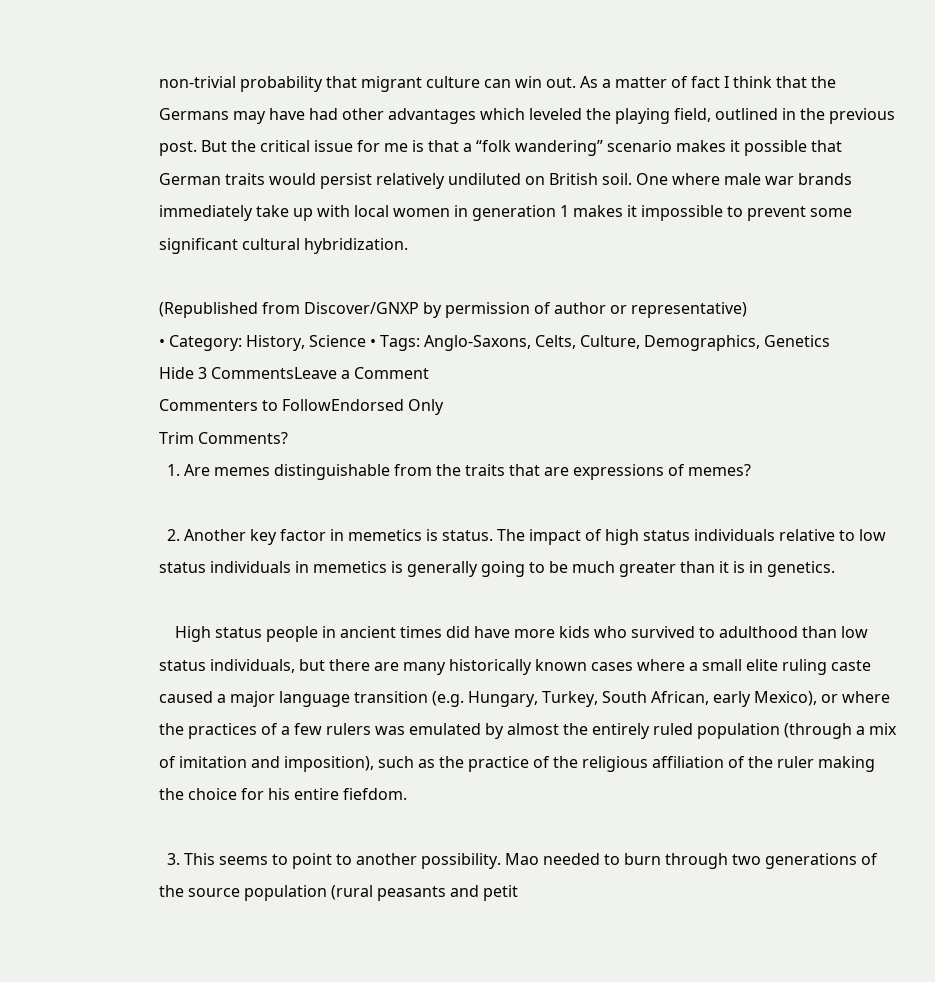non-trivial probability that migrant culture can win out. As a matter of fact I think that the Germans may have had other advantages which leveled the playing field, outlined in the previous post. But the critical issue for me is that a “folk wandering” scenario makes it possible that German traits would persist relatively undiluted on British soil. One where male war brands immediately take up with local women in generation 1 makes it impossible to prevent some significant cultural hybridization.

(Republished from Discover/GNXP by permission of author or representative)
• Category: History, Science • Tags: Anglo-Saxons, Celts, Culture, Demographics, Genetics
Hide 3 CommentsLeave a Comment
Commenters to FollowEndorsed Only
Trim Comments?
  1. Are memes distinguishable from the traits that are expressions of memes?

  2. Another key factor in memetics is status. The impact of high status individuals relative to low status individuals in memetics is generally going to be much greater than it is in genetics.

    High status people in ancient times did have more kids who survived to adulthood than low status individuals, but there are many historically known cases where a small elite ruling caste caused a major language transition (e.g. Hungary, Turkey, South African, early Mexico), or where the practices of a few rulers was emulated by almost the entirely ruled population (through a mix of imitation and imposition), such as the practice of the religious affiliation of the ruler making the choice for his entire fiefdom.

  3. This seems to point to another possibility. Mao needed to burn through two generations of the source population (rural peasants and petit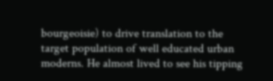bourgeoisie) to drive translation to the target population of well educated urban moderns. He almost lived to see his tipping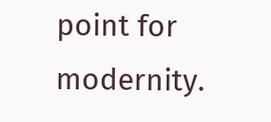point for modernity.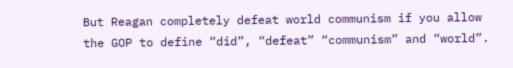But Reagan completely defeat world communism if you allow the GOP to define “did”, “defeat” “communism” and “world”.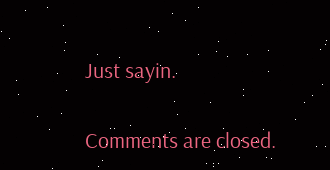Just sayin.

Comments are closed.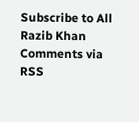Subscribe to All Razib Khan Comments via RSS